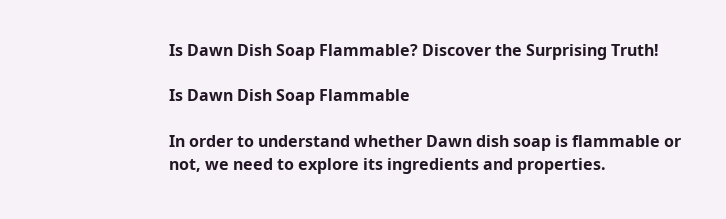Is Dawn Dish Soap Flammable? Discover the Surprising Truth!

Is Dawn Dish Soap Flammable

In order to understand whether Dawn dish soap is flammable or not, we need to explore its ingredients and properties.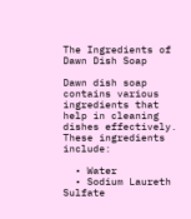The Ingredients of Dawn Dish Soap

Dawn dish soap contains various ingredients that help in cleaning dishes effectively. These ingredients include:

  • Water
  • Sodium Laureth Sulfate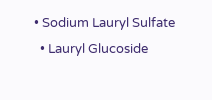• Sodium Lauryl Sulfate
  • Lauryl Glucoside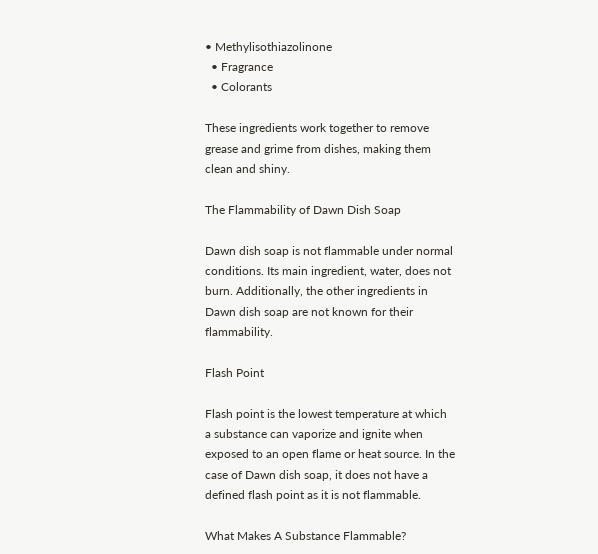• Methylisothiazolinone
  • Fragrance
  • Colorants

These ingredients work together to remove grease and grime from dishes, making them clean and shiny.

The Flammability of Dawn Dish Soap

Dawn dish soap is not flammable under normal conditions. Its main ingredient, water, does not burn. Additionally, the other ingredients in Dawn dish soap are not known for their flammability.

Flash Point

Flash point is the lowest temperature at which a substance can vaporize and ignite when exposed to an open flame or heat source. In the case of Dawn dish soap, it does not have a defined flash point as it is not flammable.

What Makes A Substance Flammable?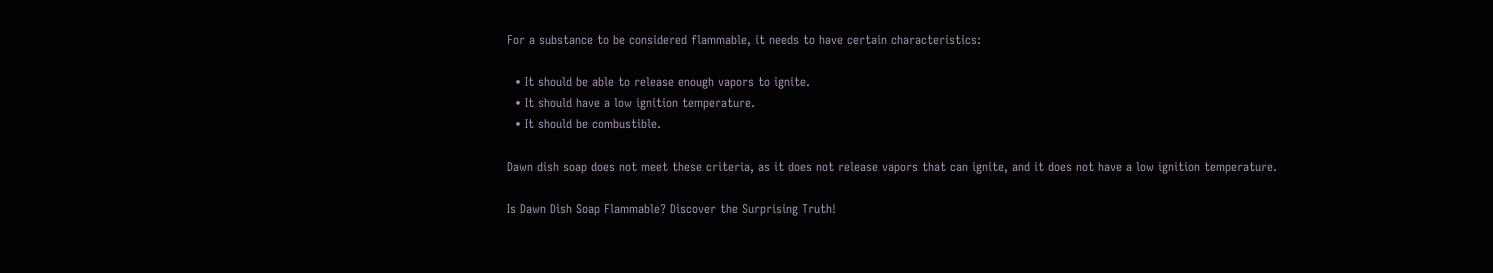For a substance to be considered flammable, it needs to have certain characteristics:

  • It should be able to release enough vapors to ignite.
  • It should have a low ignition temperature.
  • It should be combustible.

Dawn dish soap does not meet these criteria, as it does not release vapors that can ignite, and it does not have a low ignition temperature.

Is Dawn Dish Soap Flammable? Discover the Surprising Truth!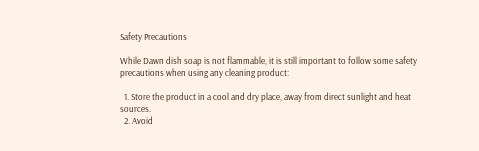Safety Precautions

While Dawn dish soap is not flammable, it is still important to follow some safety precautions when using any cleaning product:

  1. Store the product in a cool and dry place, away from direct sunlight and heat sources.
  2. Avoid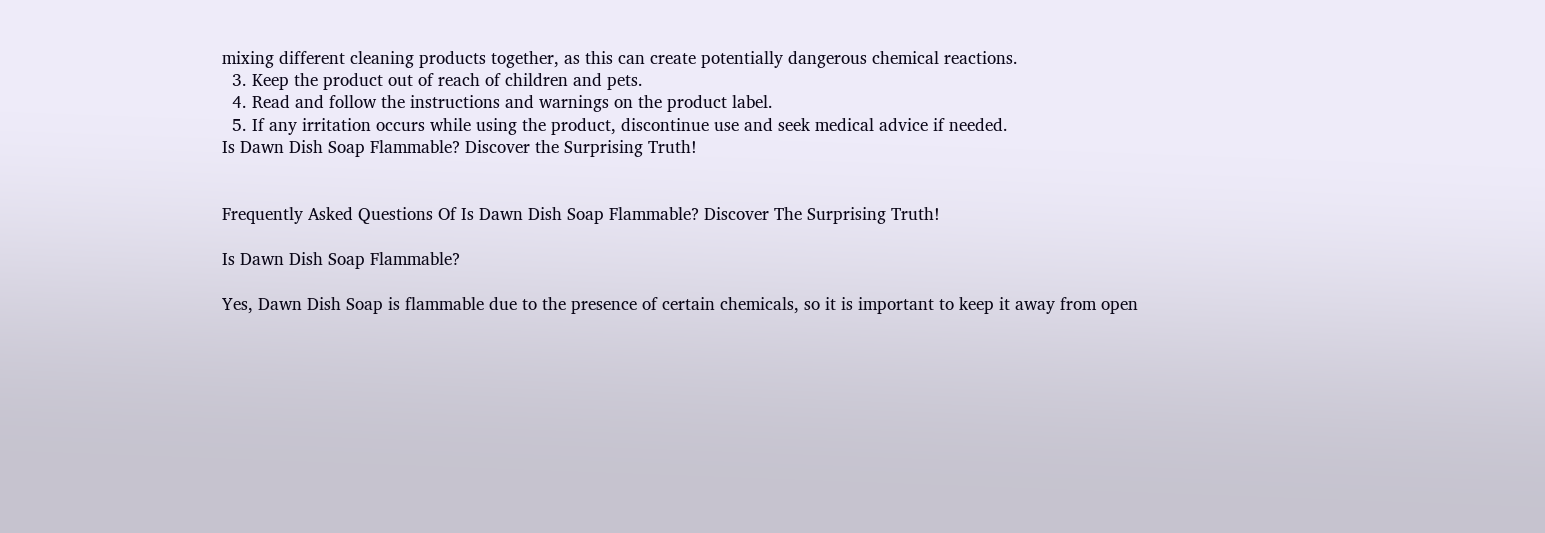mixing different cleaning products together, as this can create potentially dangerous chemical reactions.
  3. Keep the product out of reach of children and pets.
  4. Read and follow the instructions and warnings on the product label.
  5. If any irritation occurs while using the product, discontinue use and seek medical advice if needed.
Is Dawn Dish Soap Flammable? Discover the Surprising Truth!


Frequently Asked Questions Of Is Dawn Dish Soap Flammable? Discover The Surprising Truth!

Is Dawn Dish Soap Flammable?

Yes, Dawn Dish Soap is flammable due to the presence of certain chemicals, so it is important to keep it away from open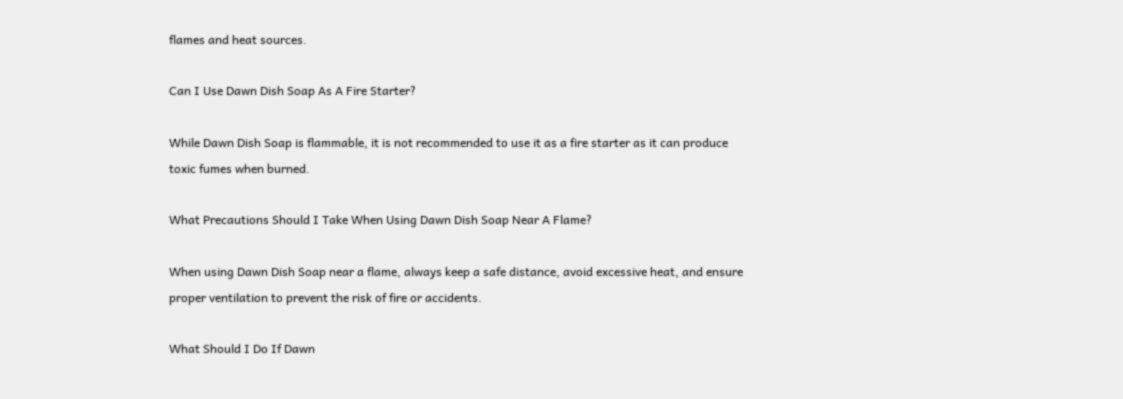flames and heat sources.

Can I Use Dawn Dish Soap As A Fire Starter?

While Dawn Dish Soap is flammable, it is not recommended to use it as a fire starter as it can produce toxic fumes when burned.

What Precautions Should I Take When Using Dawn Dish Soap Near A Flame?

When using Dawn Dish Soap near a flame, always keep a safe distance, avoid excessive heat, and ensure proper ventilation to prevent the risk of fire or accidents.

What Should I Do If Dawn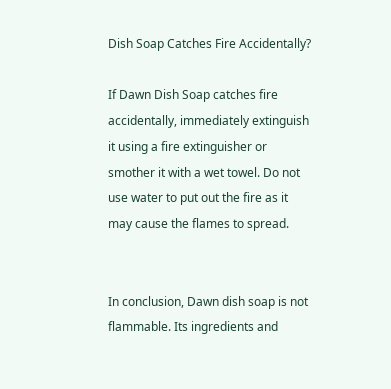Dish Soap Catches Fire Accidentally?

If Dawn Dish Soap catches fire accidentally, immediately extinguish it using a fire extinguisher or smother it with a wet towel. Do not use water to put out the fire as it may cause the flames to spread.


In conclusion, Dawn dish soap is not flammable. Its ingredients and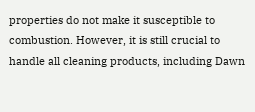properties do not make it susceptible to combustion. However, it is still crucial to handle all cleaning products, including Dawn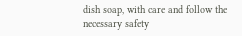dish soap, with care and follow the necessary safety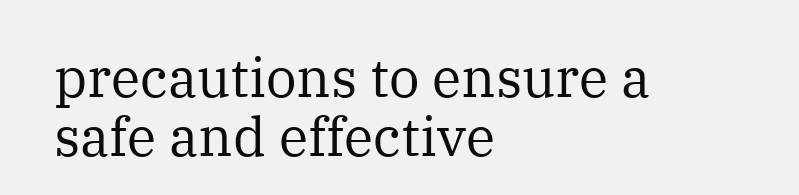precautions to ensure a safe and effective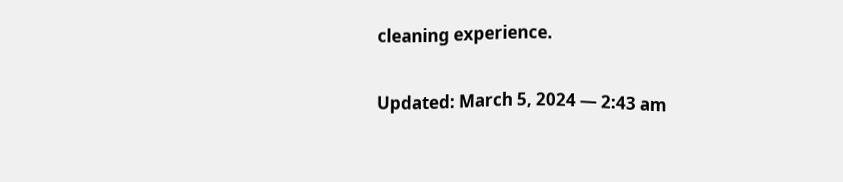cleaning experience.

Updated: March 5, 2024 — 2:43 am